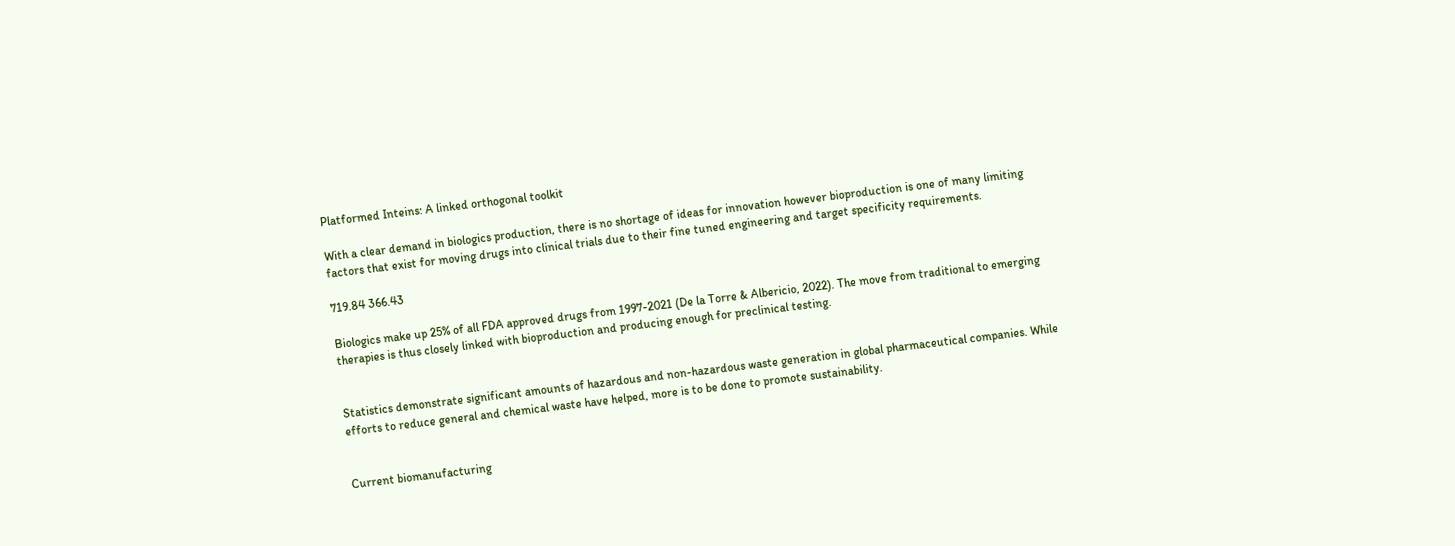Platformed Inteins: A linked orthogonal toolkit

With a clear demand in biologics production, there is no shortage of ideas for innovation however bioproduction is one of many limiting factors that exist for moving drugs into clinical trials due to their fine tuned engineering and target specificity requirements.

719.84 366.43

Biologics make up 25% of all FDA approved drugs from 1997-2021 (De la Torre & Albericio, 2022). The move from traditional to emerging therapies is thus closely linked with bioproduction and producing enough for preclinical testing.


Statistics demonstrate significant amounts of hazardous and non-hazardous waste generation in global pharmaceutical companies. While efforts to reduce general and chemical waste have helped, more is to be done to promote sustainability.


Current biomanufacturing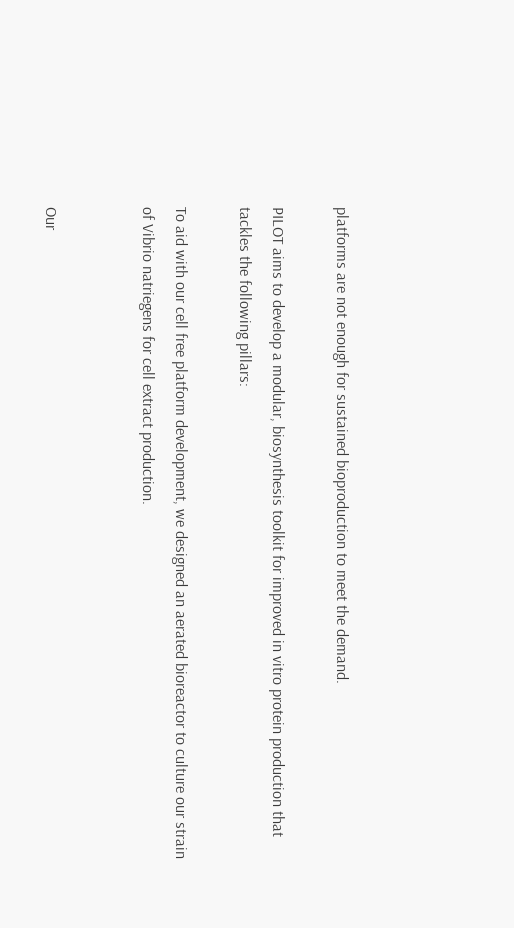platforms are not enough for sustained bioproduction to meet the demand.

PILOT aims to develop a modular, biosynthesis toolkit for improved in vitro protein production that tackles the following pillars:

To aid with our cell free platform development, we designed an aerated bioreactor to culture our strain of Vibrio natriegens for cell extract production.


Our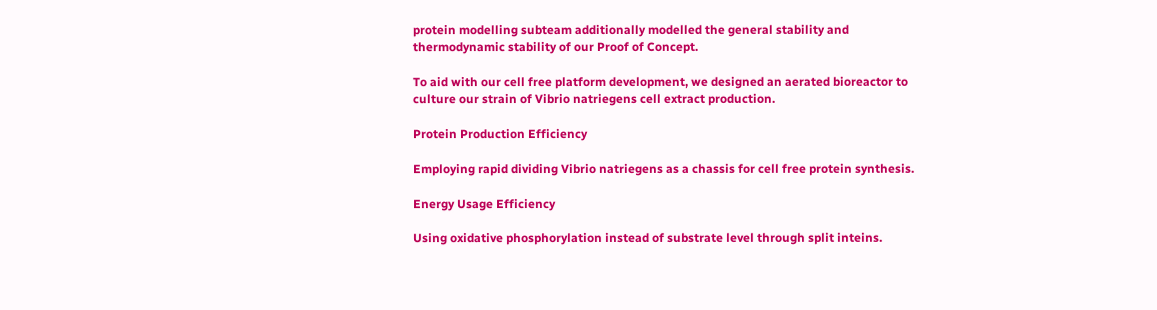protein modelling subteam additionally modelled the general stability and thermodynamic stability of our Proof of Concept.

To aid with our cell free platform development, we designed an aerated bioreactor to culture our strain of Vibrio natriegens cell extract production.

Protein Production Efficiency

Employing rapid dividing Vibrio natriegens as a chassis for cell free protein synthesis.

Energy Usage Efficiency

Using oxidative phosphorylation instead of substrate level through split inteins.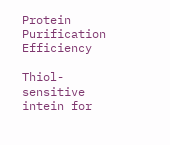Protein Purification Efficiency

Thiol-sensitive intein for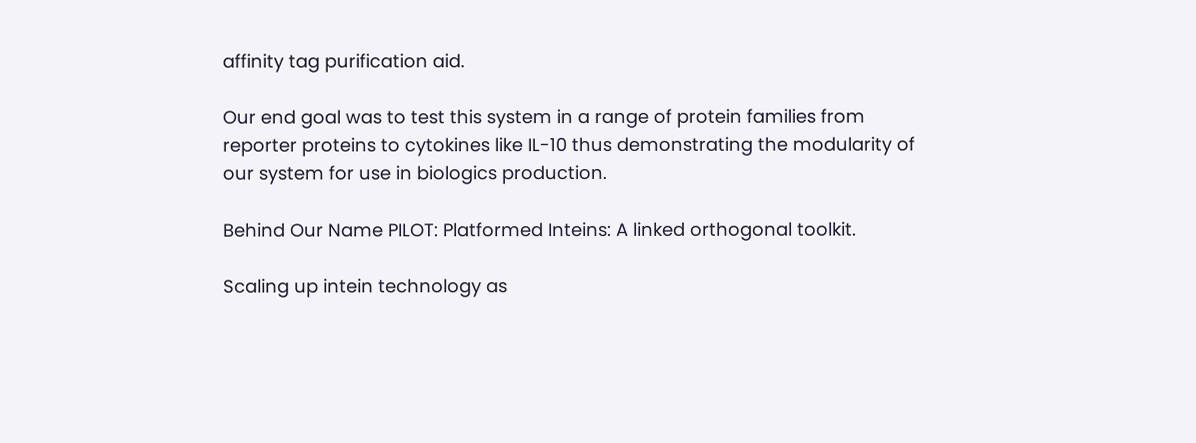affinity tag purification aid.

Our end goal was to test this system in a range of protein families from reporter proteins to cytokines like IL-10 thus demonstrating the modularity of our system for use in biologics production.

Behind Our Name PILOT: Platformed Inteins: A linked orthogonal toolkit.

Scaling up intein technology as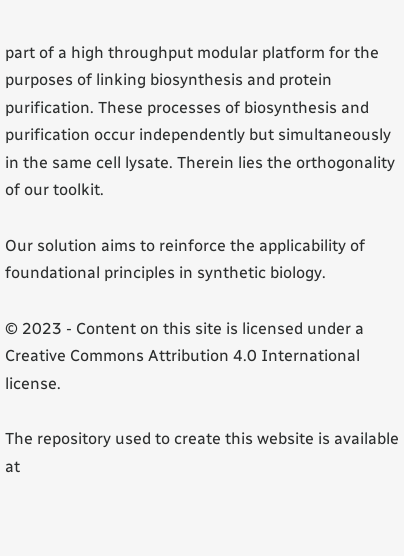part of a high throughput modular platform for the purposes of linking biosynthesis and protein purification. These processes of biosynthesis and purification occur independently but simultaneously in the same cell lysate. Therein lies the orthogonality of our toolkit.

Our solution aims to reinforce the applicability of foundational principles in synthetic biology.

© 2023 - Content on this site is licensed under a Creative Commons Attribution 4.0 International license.

The repository used to create this website is available at